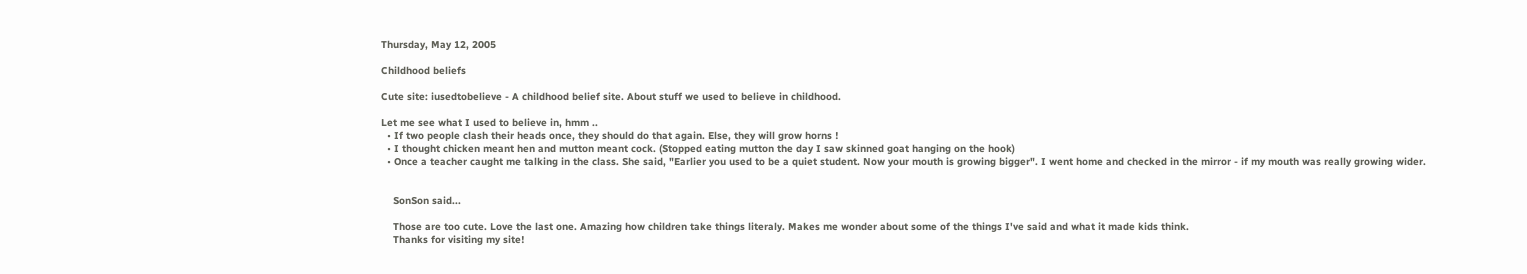Thursday, May 12, 2005

Childhood beliefs

Cute site: iusedtobelieve - A childhood belief site. About stuff we used to believe in childhood.

Let me see what I used to believe in, hmm ..
  • If two people clash their heads once, they should do that again. Else, they will grow horns !
  • I thought chicken meant hen and mutton meant cock. (Stopped eating mutton the day I saw skinned goat hanging on the hook)
  • Once a teacher caught me talking in the class. She said, "Earlier you used to be a quiet student. Now your mouth is growing bigger". I went home and checked in the mirror - if my mouth was really growing wider.


    SonSon said...

    Those are too cute. Love the last one. Amazing how children take things literaly. Makes me wonder about some of the things I've said and what it made kids think.
    Thanks for visiting my site!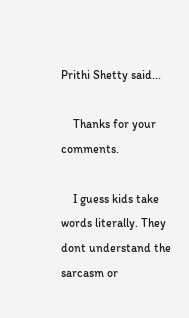Prithi Shetty said...

    Thanks for your comments.

    I guess kids take words literally. They dont understand the sarcasm or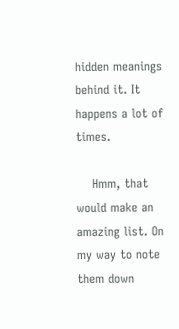hidden meanings behind it. It happens a lot of times.

    Hmm, that would make an amazing list. On my way to note them down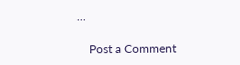...

    Post a Comment